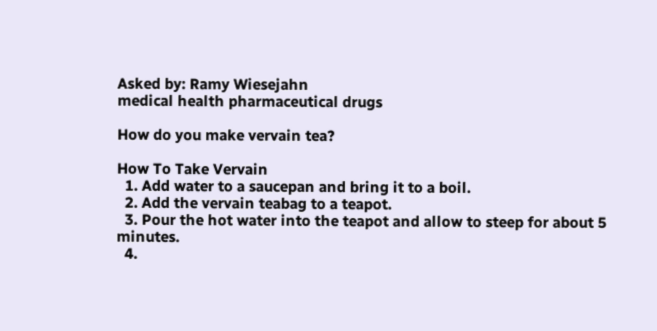Asked by: Ramy Wiesejahn
medical health pharmaceutical drugs

How do you make vervain tea?

How To Take Vervain
  1. Add water to a saucepan and bring it to a boil.
  2. Add the vervain teabag to a teapot.
  3. Pour the hot water into the teapot and allow to steep for about 5 minutes.
  4.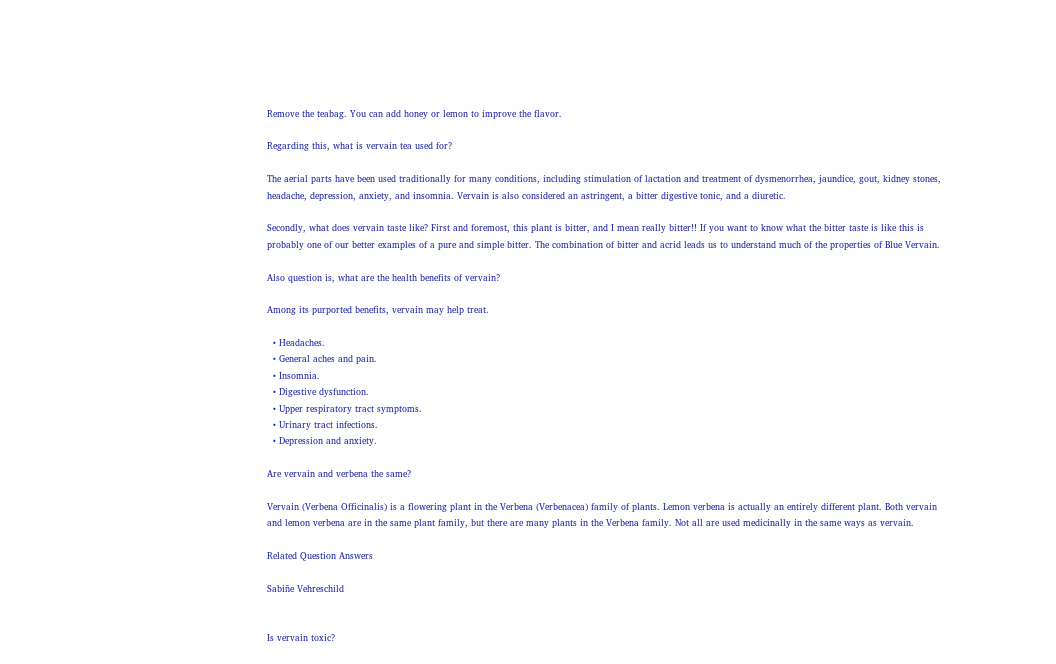Remove the teabag. You can add honey or lemon to improve the flavor.

Regarding this, what is vervain tea used for?

The aerial parts have been used traditionally for many conditions, including stimulation of lactation and treatment of dysmenorrhea, jaundice, gout, kidney stones, headache, depression, anxiety, and insomnia. Vervain is also considered an astringent, a bitter digestive tonic, and a diuretic.

Secondly, what does vervain taste like? First and foremost, this plant is bitter, and I mean really bitter!! If you want to know what the bitter taste is like this is probably one of our better examples of a pure and simple bitter. The combination of bitter and acrid leads us to understand much of the properties of Blue Vervain.

Also question is, what are the health benefits of vervain?

Among its purported benefits, vervain may help treat.

  • Headaches.
  • General aches and pain.
  • Insomnia.
  • Digestive dysfunction.
  • Upper respiratory tract symptoms.
  • Urinary tract infections.
  • Depression and anxiety.

Are vervain and verbena the same?

Vervain (Verbena Officinalis) is a flowering plant in the Verbena (Verbenacea) family of plants. Lemon verbena is actually an entirely different plant. Both vervain and lemon verbena are in the same plant family, but there are many plants in the Verbena family. Not all are used medicinally in the same ways as vervain.

Related Question Answers

Sabiñe Vehreschild


Is vervain toxic?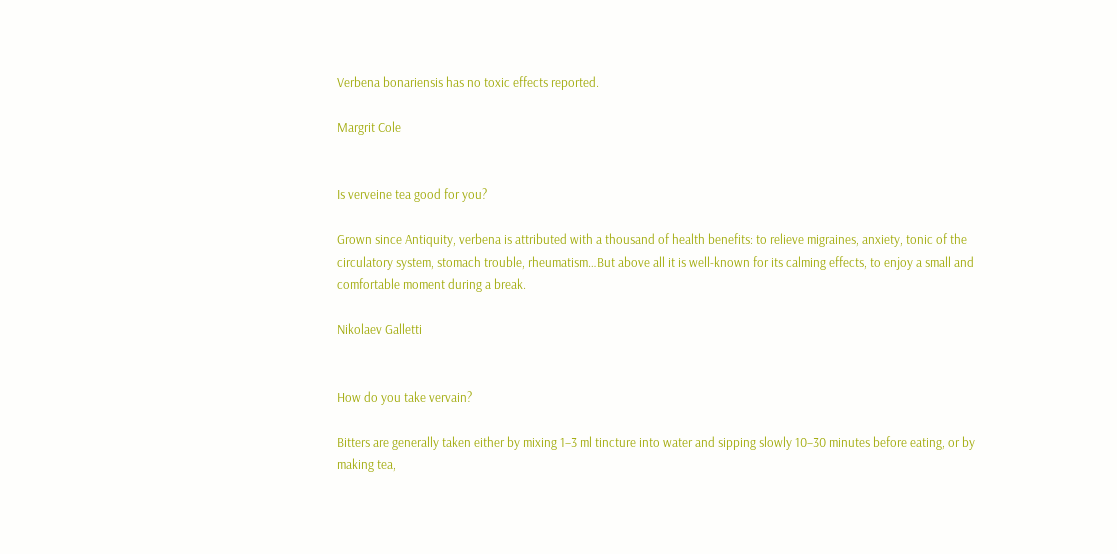Verbena bonariensis has no toxic effects reported.

Margrit Cole


Is verveine tea good for you?

Grown since Antiquity, verbena is attributed with a thousand of health benefits: to relieve migraines, anxiety, tonic of the circulatory system, stomach trouble, rheumatism…But above all it is well-known for its calming effects, to enjoy a small and comfortable moment during a break.

Nikolaev Galletti


How do you take vervain?

Bitters are generally taken either by mixing 1–3 ml tincture into water and sipping slowly 10–30 minutes before eating, or by making tea,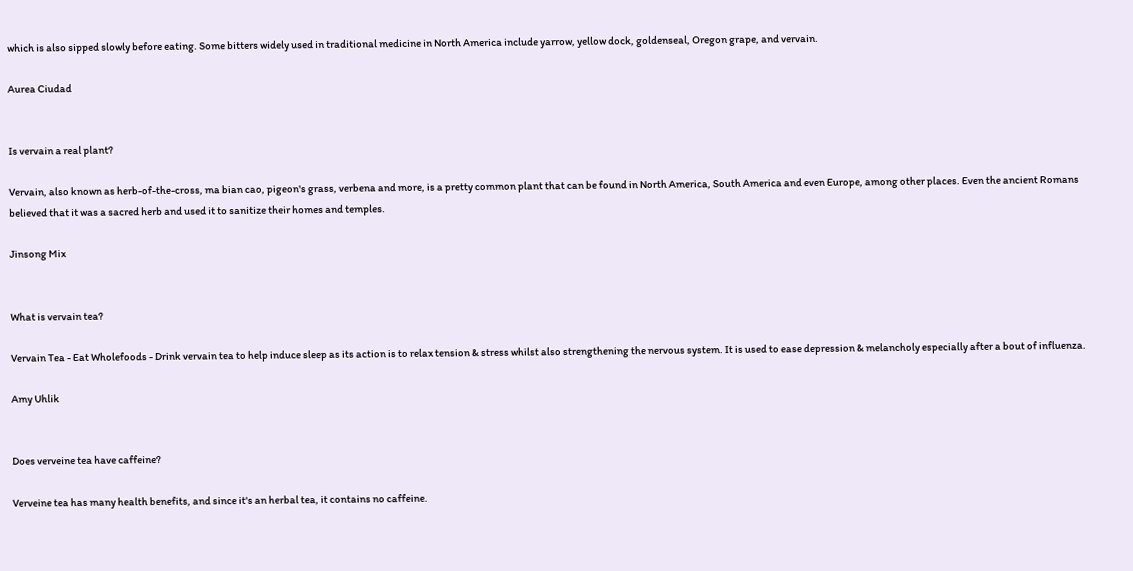which is also sipped slowly before eating. Some bitters widely used in traditional medicine in North America include yarrow, yellow dock, goldenseal, Oregon grape, and vervain.

Aurea Ciudad


Is vervain a real plant?

Vervain, also known as herb-of-the-cross, ma bian cao, pigeon's grass, verbena and more, is a pretty common plant that can be found in North America, South America and even Europe, among other places. Even the ancient Romans believed that it was a sacred herb and used it to sanitize their homes and temples.

Jinsong Mix


What is vervain tea?

Vervain Tea - Eat Wholefoods - Drink vervain tea to help induce sleep as its action is to relax tension & stress whilst also strengthening the nervous system. It is used to ease depression & melancholy especially after a bout of influenza.

Amy Uhlik


Does verveine tea have caffeine?

Verveine tea has many health benefits, and since it's an herbal tea, it contains no caffeine.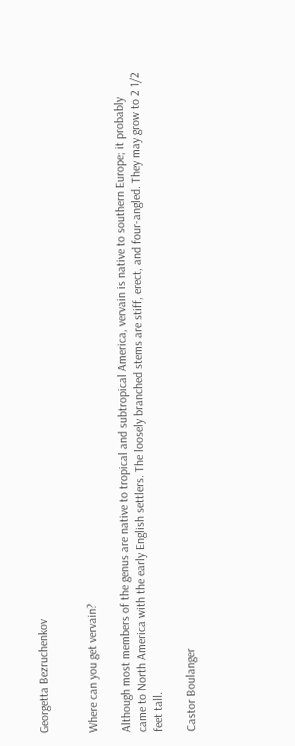Georgetta Bezruchenkov


Where can you get vervain?

Although most members of the genus are native to tropical and subtropical America, vervain is native to southern Europe; it probably came to North America with the early English settlers. The loosely branched stems are stiff, erect, and four-angled. They may grow to 2 1/2 feet tall.

Castor Boulanger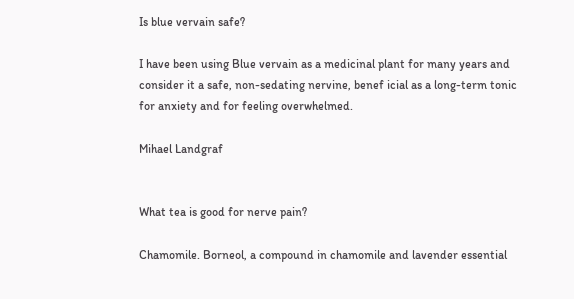Is blue vervain safe?

I have been using Blue vervain as a medicinal plant for many years and consider it a safe, non-sedating nervine, benef icial as a long-term tonic for anxiety and for feeling overwhelmed.

Mihael Landgraf


What tea is good for nerve pain?

Chamomile. Borneol, a compound in chamomile and lavender essential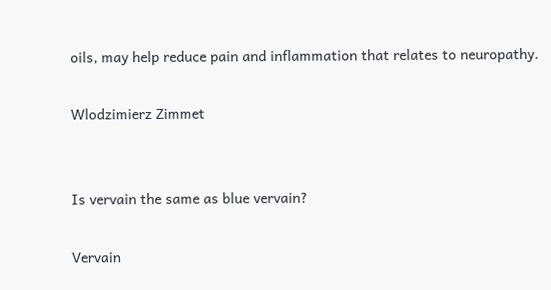oils, may help reduce pain and inflammation that relates to neuropathy.

Wlodzimierz Zimmet


Is vervain the same as blue vervain?

Vervain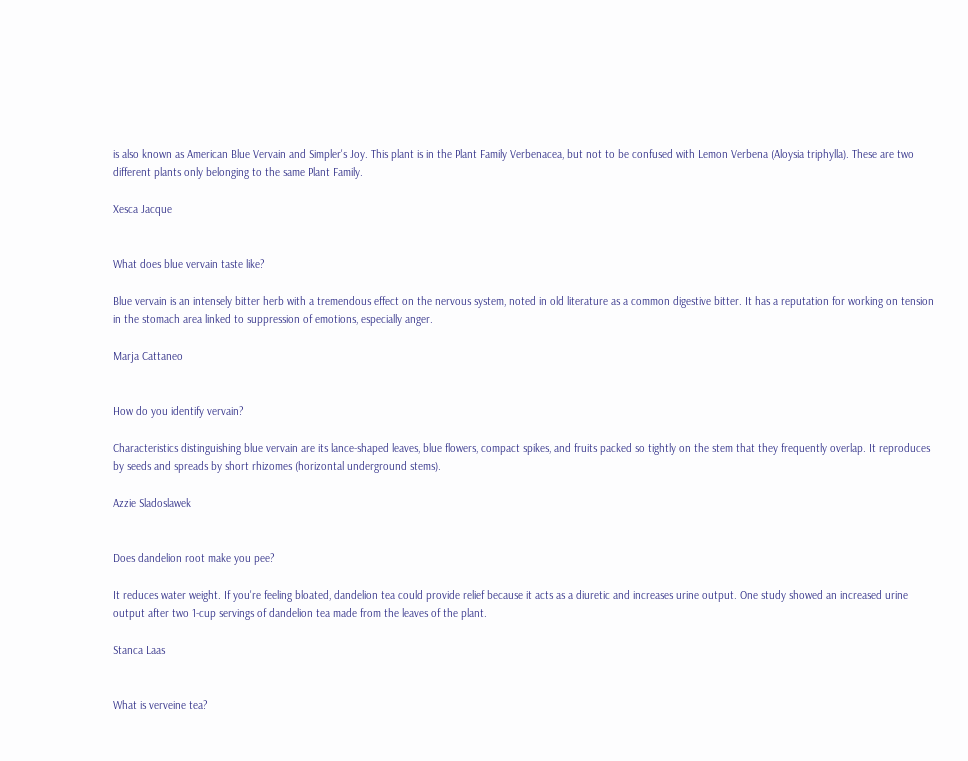is also known as American Blue Vervain and Simpler's Joy. This plant is in the Plant Family Verbenacea, but not to be confused with Lemon Verbena (Aloysia triphylla). These are two different plants only belonging to the same Plant Family.

Xesca Jacque


What does blue vervain taste like?

Blue vervain is an intensely bitter herb with a tremendous effect on the nervous system, noted in old literature as a common digestive bitter. It has a reputation for working on tension in the stomach area linked to suppression of emotions, especially anger.

Marja Cattaneo


How do you identify vervain?

Characteristics distinguishing blue vervain are its lance-shaped leaves, blue flowers, compact spikes, and fruits packed so tightly on the stem that they frequently overlap. It reproduces by seeds and spreads by short rhizomes (horizontal underground stems).

Azzie Sladoslawek


Does dandelion root make you pee?

It reduces water weight. If you're feeling bloated, dandelion tea could provide relief because it acts as a diuretic and increases urine output. One study showed an increased urine output after two 1-cup servings of dandelion tea made from the leaves of the plant.

Stanca Laas


What is verveine tea?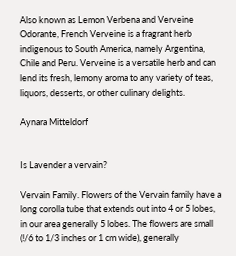Also known as Lemon Verbena and Verveine Odorante, French Verveine is a fragrant herb indigenous to South America, namely Argentina, Chile and Peru. Verveine is a versatile herb and can lend its fresh, lemony aroma to any variety of teas, liquors, desserts, or other culinary delights.

Aynara Mitteldorf


Is Lavender a vervain?

Vervain Family. Flowers of the Vervain family have a long corolla tube that extends out into 4 or 5 lobes, in our area generally 5 lobes. The flowers are small (!/6 to 1/3 inches or 1 cm wide), generally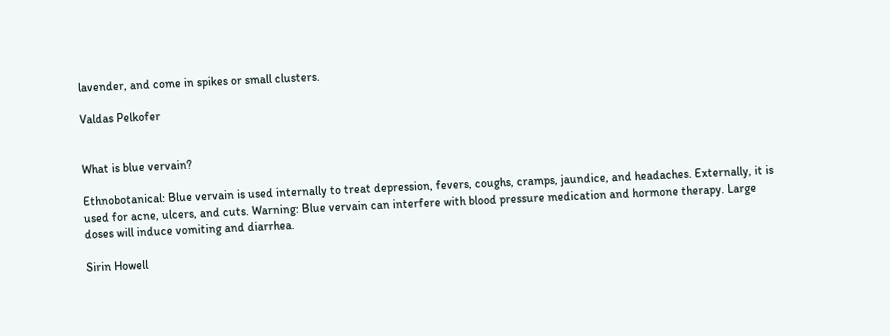lavender, and come in spikes or small clusters.

Valdas Pelkofer


What is blue vervain?

Ethnobotanical: Blue vervain is used internally to treat depression, fevers, coughs, cramps, jaundice, and headaches. Externally, it is used for acne, ulcers, and cuts. Warning: Blue vervain can interfere with blood pressure medication and hormone therapy. Large doses will induce vomiting and diarrhea.

Sirin Howell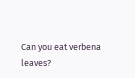Can you eat verbena leaves?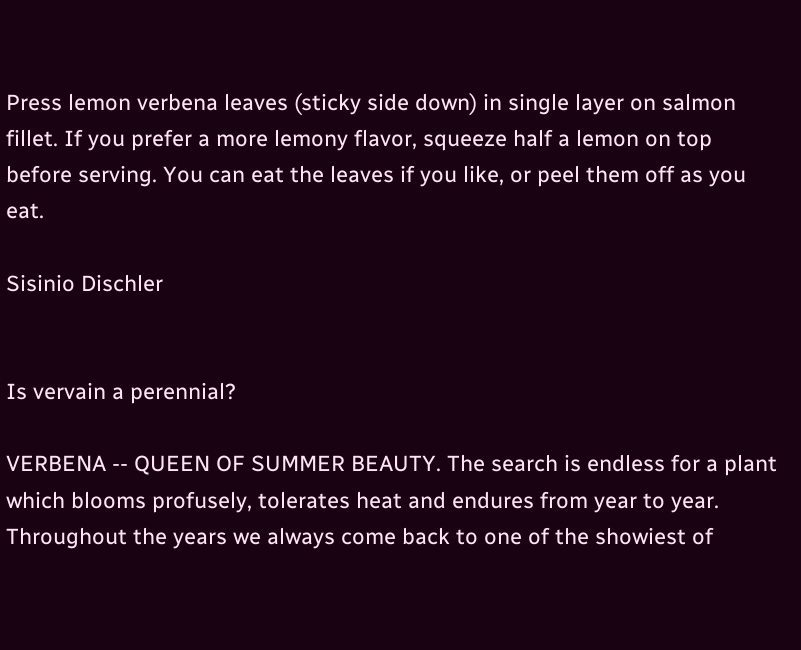Press lemon verbena leaves (sticky side down) in single layer on salmon fillet. If you prefer a more lemony flavor, squeeze half a lemon on top before serving. You can eat the leaves if you like, or peel them off as you eat.

Sisinio Dischler


Is vervain a perennial?

VERBENA -- QUEEN OF SUMMER BEAUTY. The search is endless for a plant which blooms profusely, tolerates heat and endures from year to year. Throughout the years we always come back to one of the showiest of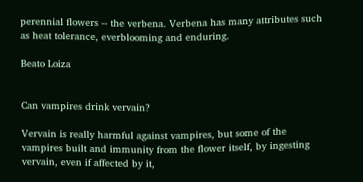perennial flowers -- the verbena. Verbena has many attributes such as heat tolerance, everblooming and enduring.

Beato Loiza


Can vampires drink vervain?

Vervain is really harmful against vampires, but some of the vampires built and immunity from the flower itself, by ingesting vervain, even if affected by it,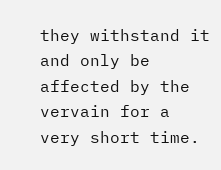they withstand it and only be affected by the vervain for a very short time.